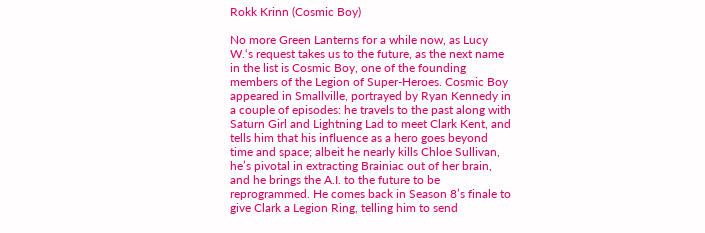Rokk Krinn (Cosmic Boy)

No more Green Lanterns for a while now, as Lucy W.‘s request takes us to the future, as the next name in the list is Cosmic Boy, one of the founding members of the Legion of Super-Heroes. Cosmic Boy appeared in Smallville, portrayed by Ryan Kennedy in a couple of episodes: he travels to the past along with Saturn Girl and Lightning Lad to meet Clark Kent, and tells him that his influence as a hero goes beyond time and space; albeit he nearly kills Chloe Sullivan, he’s pivotal in extracting Brainiac out of her brain, and he brings the A.I. to the future to be reprogrammed. He comes back in Season 8’s finale to give Clark a Legion Ring, telling him to send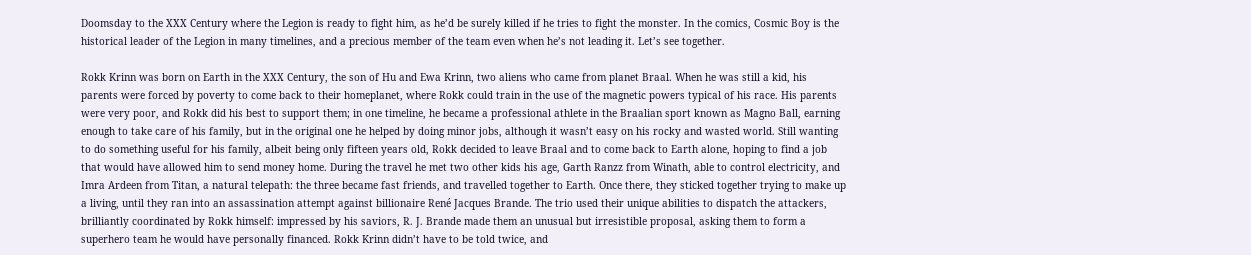Doomsday to the XXX Century where the Legion is ready to fight him, as he’d be surely killed if he tries to fight the monster. In the comics, Cosmic Boy is the historical leader of the Legion in many timelines, and a precious member of the team even when he’s not leading it. Let’s see together.

Rokk Krinn was born on Earth in the XXX Century, the son of Hu and Ewa Krinn, two aliens who came from planet Braal. When he was still a kid, his parents were forced by poverty to come back to their homeplanet, where Rokk could train in the use of the magnetic powers typical of his race. His parents were very poor, and Rokk did his best to support them; in one timeline, he became a professional athlete in the Braalian sport known as Magno Ball, earning enough to take care of his family, but in the original one he helped by doing minor jobs, although it wasn’t easy on his rocky and wasted world. Still wanting to do something useful for his family, albeit being only fifteen years old, Rokk decided to leave Braal and to come back to Earth alone, hoping to find a job that would have allowed him to send money home. During the travel he met two other kids his age, Garth Ranzz from Winath, able to control electricity, and Imra Ardeen from Titan, a natural telepath: the three became fast friends, and travelled together to Earth. Once there, they sticked together trying to make up a living, until they ran into an assassination attempt against billionaire René Jacques Brande. The trio used their unique abilities to dispatch the attackers, brilliantly coordinated by Rokk himself: impressed by his saviors, R. J. Brande made them an unusual but irresistible proposal, asking them to form a superhero team he would have personally financed. Rokk Krinn didn’t have to be told twice, and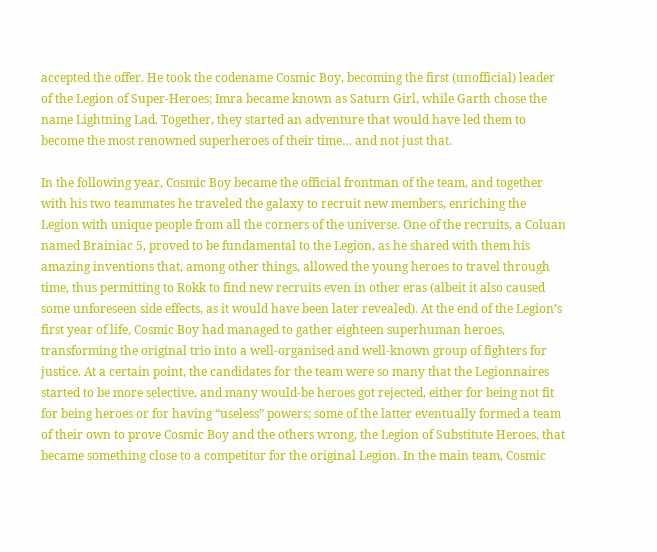accepted the offer. He took the codename Cosmic Boy, becoming the first (unofficial) leader of the Legion of Super-Heroes; Imra became known as Saturn Girl, while Garth chose the name Lightning Lad. Together, they started an adventure that would have led them to become the most renowned superheroes of their time… and not just that.

In the following year, Cosmic Boy became the official frontman of the team, and together with his two teammates he traveled the galaxy to recruit new members, enriching the Legion with unique people from all the corners of the universe. One of the recruits, a Coluan named Brainiac 5, proved to be fundamental to the Legion, as he shared with them his amazing inventions that, among other things, allowed the young heroes to travel through time, thus permitting to Rokk to find new recruits even in other eras (albeit it also caused some unforeseen side effects, as it would have been later revealed). At the end of the Legion’s first year of life, Cosmic Boy had managed to gather eighteen superhuman heroes, transforming the original trio into a well-organised and well-known group of fighters for justice. At a certain point, the candidates for the team were so many that the Legionnaires started to be more selective, and many would-be heroes got rejected, either for being not fit for being heroes or for having “useless” powers; some of the latter eventually formed a team of their own to prove Cosmic Boy and the others wrong, the Legion of Substitute Heroes, that became something close to a competitor for the original Legion. In the main team, Cosmic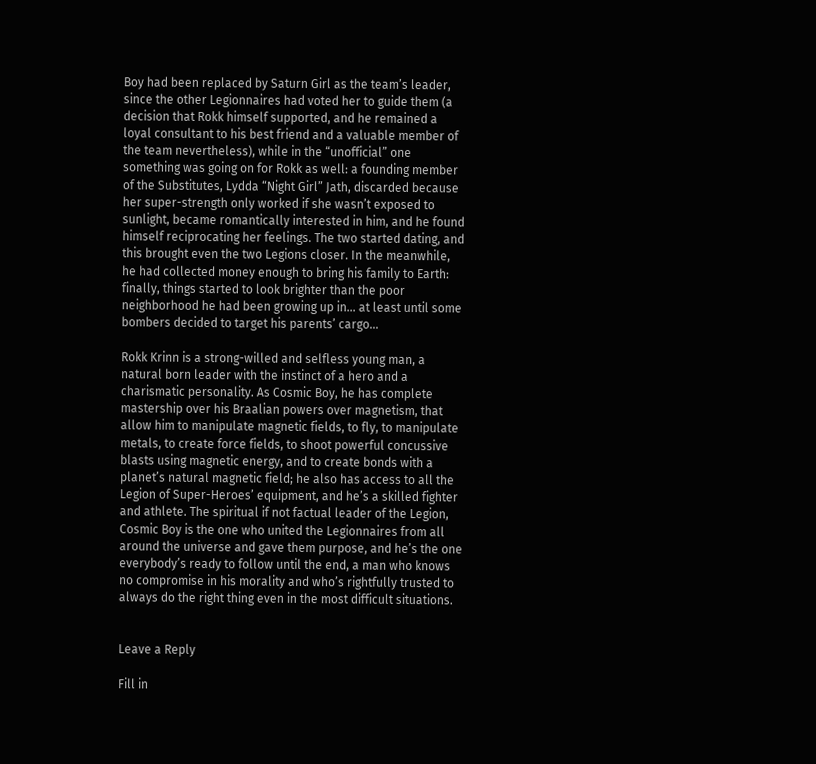Boy had been replaced by Saturn Girl as the team’s leader, since the other Legionnaires had voted her to guide them (a decision that Rokk himself supported, and he remained a loyal consultant to his best friend and a valuable member of the team nevertheless), while in the “unofficial” one something was going on for Rokk as well: a founding member of the Substitutes, Lydda “Night Girl” Jath, discarded because her super-strength only worked if she wasn’t exposed to sunlight, became romantically interested in him, and he found himself reciprocating her feelings. The two started dating, and this brought even the two Legions closer. In the meanwhile, he had collected money enough to bring his family to Earth: finally, things started to look brighter than the poor neighborhood he had been growing up in… at least until some bombers decided to target his parents’ cargo…

Rokk Krinn is a strong-willed and selfless young man, a natural born leader with the instinct of a hero and a charismatic personality. As Cosmic Boy, he has complete mastership over his Braalian powers over magnetism, that allow him to manipulate magnetic fields, to fly, to manipulate metals, to create force fields, to shoot powerful concussive blasts using magnetic energy, and to create bonds with a planet’s natural magnetic field; he also has access to all the Legion of Super-Heroes’ equipment, and he’s a skilled fighter and athlete. The spiritual if not factual leader of the Legion, Cosmic Boy is the one who united the Legionnaires from all around the universe and gave them purpose, and he’s the one everybody’s ready to follow until the end, a man who knows no compromise in his morality and who’s rightfully trusted to always do the right thing even in the most difficult situations.


Leave a Reply

Fill in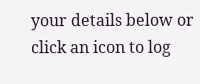your details below or click an icon to log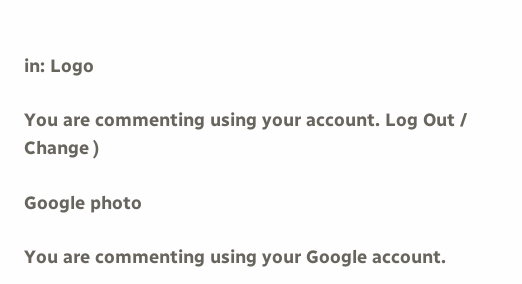in: Logo

You are commenting using your account. Log Out /  Change )

Google photo

You are commenting using your Google account.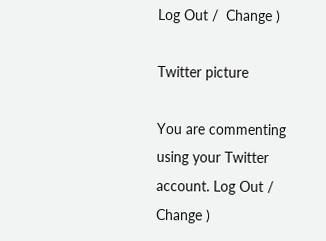Log Out /  Change )

Twitter picture

You are commenting using your Twitter account. Log Out /  Change )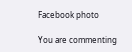Facebook photo

You are commenting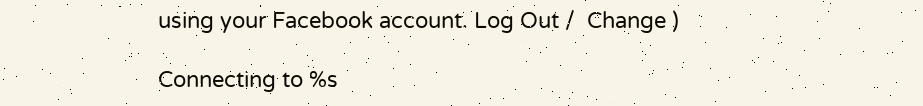using your Facebook account. Log Out /  Change )

Connecting to %s